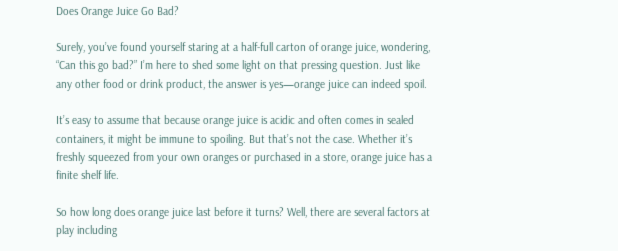Does Orange Juice Go Bad?

Surely, you’ve found yourself staring at a half-full carton of orange juice, wondering, “Can this go bad?” I’m here to shed some light on that pressing question. Just like any other food or drink product, the answer is yes—orange juice can indeed spoil.

It’s easy to assume that because orange juice is acidic and often comes in sealed containers, it might be immune to spoiling. But that’s not the case. Whether it’s freshly squeezed from your own oranges or purchased in a store, orange juice has a finite shelf life.

So how long does orange juice last before it turns? Well, there are several factors at play including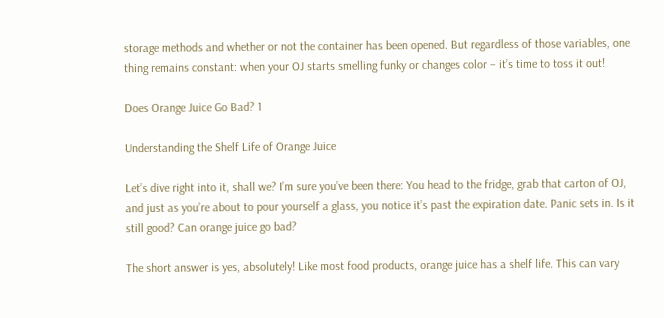storage methods and whether or not the container has been opened. But regardless of those variables, one thing remains constant: when your OJ starts smelling funky or changes color – it’s time to toss it out!

Does Orange Juice Go Bad? 1

Understanding the Shelf Life of Orange Juice

Let’s dive right into it, shall we? I’m sure you’ve been there: You head to the fridge, grab that carton of OJ, and just as you’re about to pour yourself a glass, you notice it’s past the expiration date. Panic sets in. Is it still good? Can orange juice go bad?

The short answer is yes, absolutely! Like most food products, orange juice has a shelf life. This can vary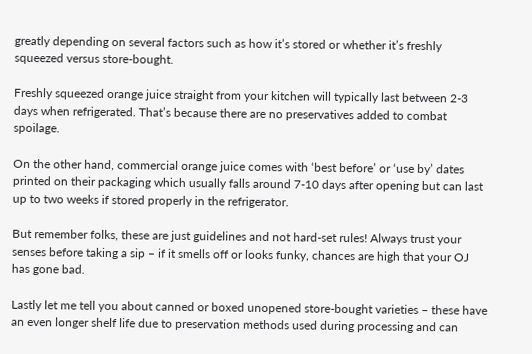greatly depending on several factors such as how it’s stored or whether it’s freshly squeezed versus store-bought.

Freshly squeezed orange juice straight from your kitchen will typically last between 2-3 days when refrigerated. That’s because there are no preservatives added to combat spoilage.

On the other hand, commercial orange juice comes with ‘best before’ or ‘use by’ dates printed on their packaging which usually falls around 7-10 days after opening but can last up to two weeks if stored properly in the refrigerator.

But remember folks, these are just guidelines and not hard-set rules! Always trust your senses before taking a sip – if it smells off or looks funky, chances are high that your OJ has gone bad.

Lastly let me tell you about canned or boxed unopened store-bought varieties – these have an even longer shelf life due to preservation methods used during processing and can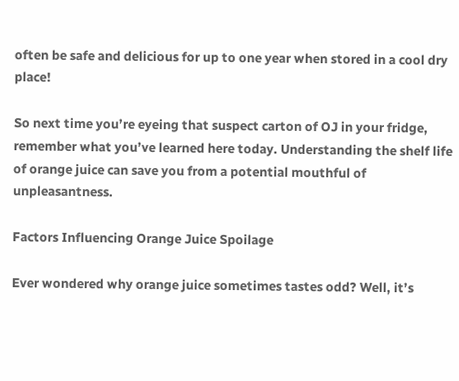often be safe and delicious for up to one year when stored in a cool dry place!

So next time you’re eyeing that suspect carton of OJ in your fridge, remember what you’ve learned here today. Understanding the shelf life of orange juice can save you from a potential mouthful of unpleasantness.

Factors Influencing Orange Juice Spoilage

Ever wondered why orange juice sometimes tastes odd? Well, it’s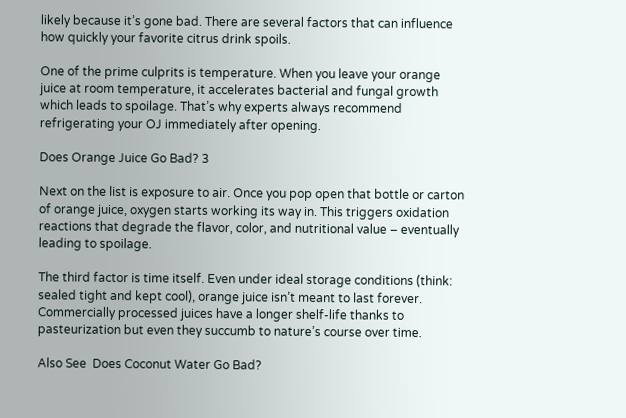likely because it’s gone bad. There are several factors that can influence how quickly your favorite citrus drink spoils.

One of the prime culprits is temperature. When you leave your orange juice at room temperature, it accelerates bacterial and fungal growth which leads to spoilage. That’s why experts always recommend refrigerating your OJ immediately after opening.

Does Orange Juice Go Bad? 3

Next on the list is exposure to air. Once you pop open that bottle or carton of orange juice, oxygen starts working its way in. This triggers oxidation reactions that degrade the flavor, color, and nutritional value – eventually leading to spoilage.

The third factor is time itself. Even under ideal storage conditions (think: sealed tight and kept cool), orange juice isn’t meant to last forever. Commercially processed juices have a longer shelf-life thanks to pasteurization but even they succumb to nature’s course over time.

Also See  Does Coconut Water Go Bad?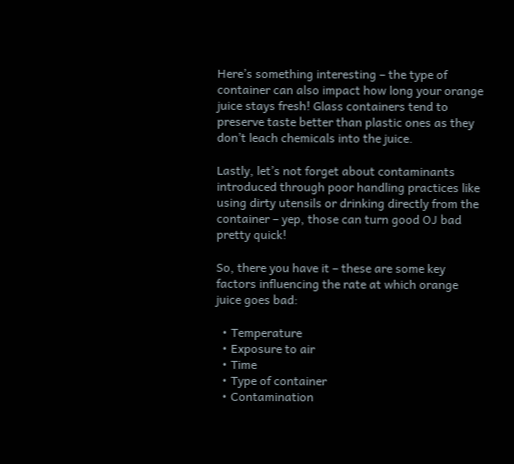Here’s something interesting – the type of container can also impact how long your orange juice stays fresh! Glass containers tend to preserve taste better than plastic ones as they don’t leach chemicals into the juice.

Lastly, let’s not forget about contaminants introduced through poor handling practices like using dirty utensils or drinking directly from the container – yep, those can turn good OJ bad pretty quick!

So, there you have it – these are some key factors influencing the rate at which orange juice goes bad:

  • Temperature
  • Exposure to air
  • Time
  • Type of container
  • Contamination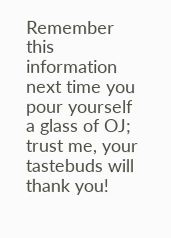Remember this information next time you pour yourself a glass of OJ; trust me, your tastebuds will thank you!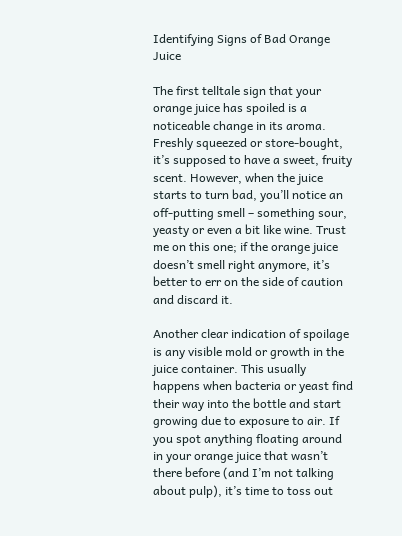Identifying Signs of Bad Orange Juice

The first telltale sign that your orange juice has spoiled is a noticeable change in its aroma. Freshly squeezed or store-bought, it’s supposed to have a sweet, fruity scent. However, when the juice starts to turn bad, you’ll notice an off-putting smell – something sour, yeasty or even a bit like wine. Trust me on this one; if the orange juice doesn’t smell right anymore, it’s better to err on the side of caution and discard it.

Another clear indication of spoilage is any visible mold or growth in the juice container. This usually happens when bacteria or yeast find their way into the bottle and start growing due to exposure to air. If you spot anything floating around in your orange juice that wasn’t there before (and I’m not talking about pulp), it’s time to toss out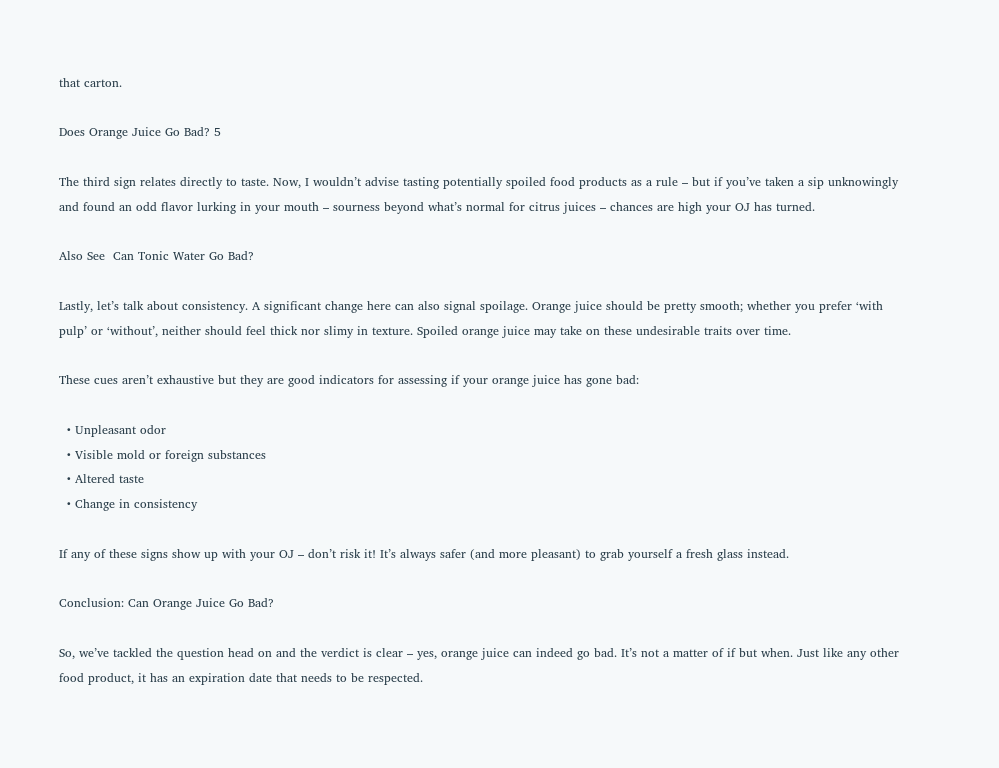that carton.

Does Orange Juice Go Bad? 5

The third sign relates directly to taste. Now, I wouldn’t advise tasting potentially spoiled food products as a rule – but if you’ve taken a sip unknowingly and found an odd flavor lurking in your mouth – sourness beyond what’s normal for citrus juices – chances are high your OJ has turned.

Also See  Can Tonic Water Go Bad?

Lastly, let’s talk about consistency. A significant change here can also signal spoilage. Orange juice should be pretty smooth; whether you prefer ‘with pulp’ or ‘without’, neither should feel thick nor slimy in texture. Spoiled orange juice may take on these undesirable traits over time.

These cues aren’t exhaustive but they are good indicators for assessing if your orange juice has gone bad:

  • Unpleasant odor
  • Visible mold or foreign substances
  • Altered taste
  • Change in consistency

If any of these signs show up with your OJ – don’t risk it! It’s always safer (and more pleasant) to grab yourself a fresh glass instead.

Conclusion: Can Orange Juice Go Bad?

So, we’ve tackled the question head on and the verdict is clear – yes, orange juice can indeed go bad. It’s not a matter of if but when. Just like any other food product, it has an expiration date that needs to be respected.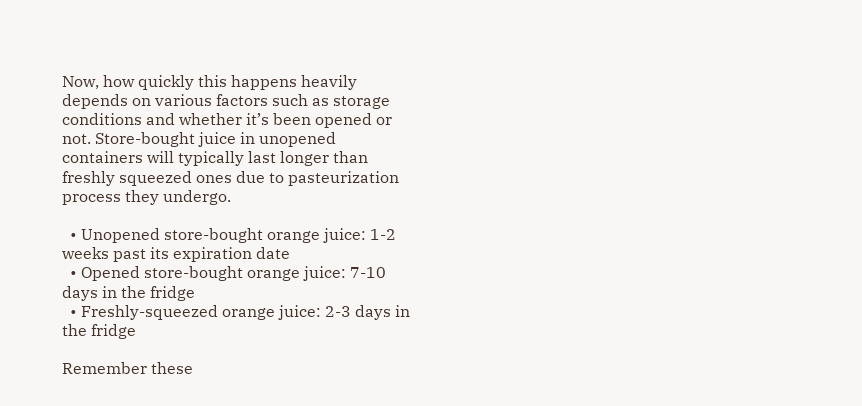Now, how quickly this happens heavily depends on various factors such as storage conditions and whether it’s been opened or not. Store-bought juice in unopened containers will typically last longer than freshly squeezed ones due to pasteurization process they undergo.

  • Unopened store-bought orange juice: 1-2 weeks past its expiration date
  • Opened store-bought orange juice: 7-10 days in the fridge
  • Freshly-squeezed orange juice: 2-3 days in the fridge

Remember these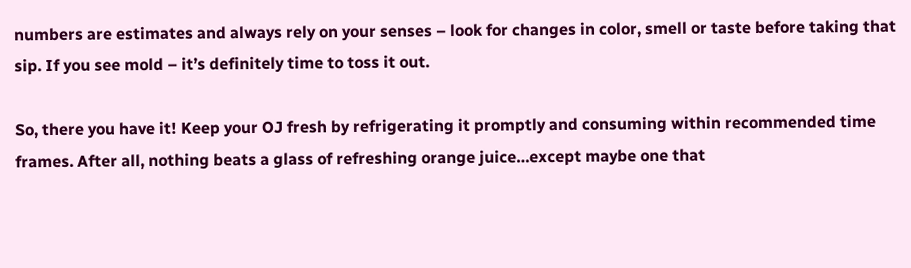numbers are estimates and always rely on your senses – look for changes in color, smell or taste before taking that sip. If you see mold – it’s definitely time to toss it out.

So, there you have it! Keep your OJ fresh by refrigerating it promptly and consuming within recommended time frames. After all, nothing beats a glass of refreshing orange juice…except maybe one that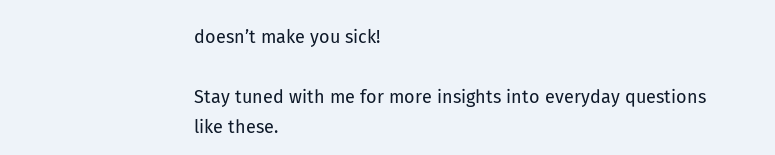doesn’t make you sick!

Stay tuned with me for more insights into everyday questions like these.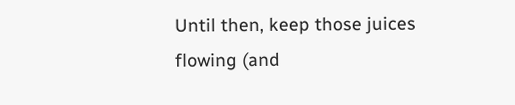Until then, keep those juices flowing (and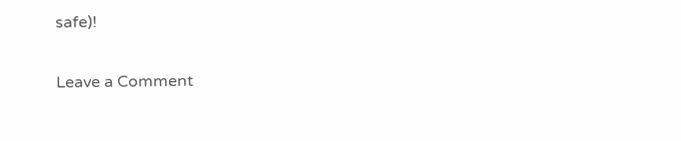safe)!

Leave a Comment